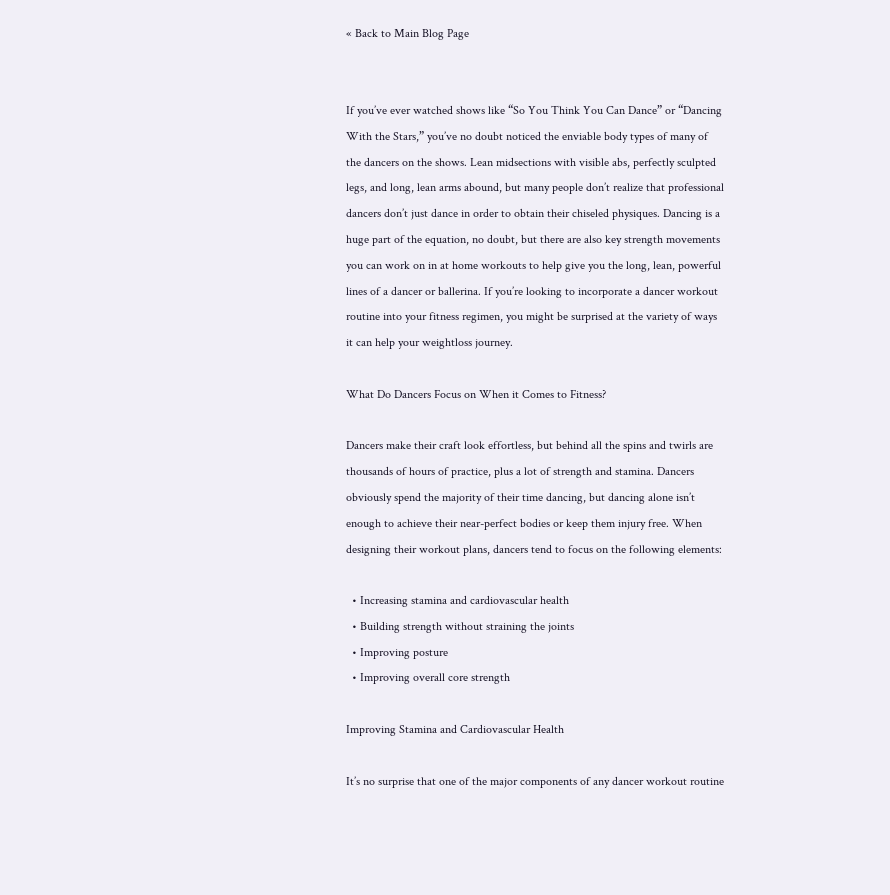« Back to Main Blog Page


If you’ve ever watched shows like “So You Think You Can Dance” or “Dancing With the Stars,” you’ve no doubt noticed the enviable body types of many of the dancers on the shows. Lean midsections with visible abs, perfectly sculpted legs, and long, lean arms abound, but many people don’t realize that professional dancers don’t just dance in order to obtain their chiseled physiques. Dancing is a huge part of the equation, no doubt, but there are also key strength movements you can work on in at home workouts to help give you the long, lean, powerful lines of a dancer or ballerina. If you’re looking to incorporate a dancer workout routine into your fitness regimen, you might be surprised at the variety of ways it can help your weightloss journey.

What Do Dancers Focus on When it Comes to Fitness?

Dancers make their craft look effortless, but behind all the spins and twirls are thousands of hours of practice, plus a lot of strength and stamina. Dancers obviously spend the majority of their time dancing, but dancing alone isn’t enough to achieve their near-perfect bodies or keep them injury free. When designing their workout plans, dancers tend to focus on the following elements:

  • Increasing stamina and cardiovascular health
  • Building strength without straining the joints
  • Improving posture
  • Improving overall core strength

Improving Stamina and Cardiovascular Health

It’s no surprise that one of the major components of any dancer workout routine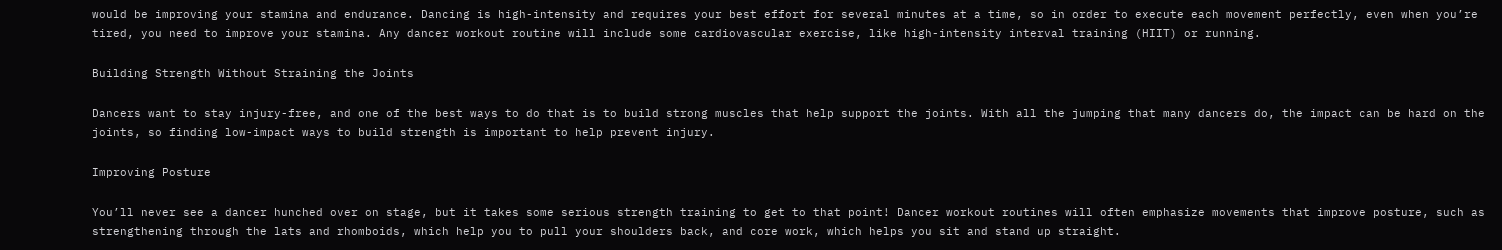would be improving your stamina and endurance. Dancing is high-intensity and requires your best effort for several minutes at a time, so in order to execute each movement perfectly, even when you’re tired, you need to improve your stamina. Any dancer workout routine will include some cardiovascular exercise, like high-intensity interval training (HIIT) or running.

Building Strength Without Straining the Joints

Dancers want to stay injury-free, and one of the best ways to do that is to build strong muscles that help support the joints. With all the jumping that many dancers do, the impact can be hard on the joints, so finding low-impact ways to build strength is important to help prevent injury.

Improving Posture

You’ll never see a dancer hunched over on stage, but it takes some serious strength training to get to that point! Dancer workout routines will often emphasize movements that improve posture, such as strengthening through the lats and rhomboids, which help you to pull your shoulders back, and core work, which helps you sit and stand up straight.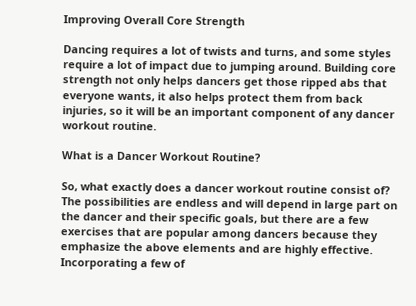Improving Overall Core Strength

Dancing requires a lot of twists and turns, and some styles require a lot of impact due to jumping around. Building core strength not only helps dancers get those ripped abs that everyone wants, it also helps protect them from back injuries, so it will be an important component of any dancer workout routine.

What is a Dancer Workout Routine?

So, what exactly does a dancer workout routine consist of? The possibilities are endless and will depend in large part on the dancer and their specific goals, but there are a few exercises that are popular among dancers because they emphasize the above elements and are highly effective. Incorporating a few of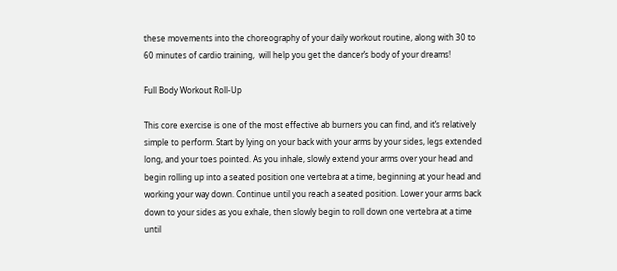these movements into the choreography of your daily workout routine, along with 30 to 60 minutes of cardio training,  will help you get the dancer’s body of your dreams!

Full Body Workout Roll-Up

This core exercise is one of the most effective ab burners you can find, and it’s relatively simple to perform. Start by lying on your back with your arms by your sides, legs extended long, and your toes pointed. As you inhale, slowly extend your arms over your head and begin rolling up into a seated position one vertebra at a time, beginning at your head and working your way down. Continue until you reach a seated position. Lower your arms back down to your sides as you exhale, then slowly begin to roll down one vertebra at a time until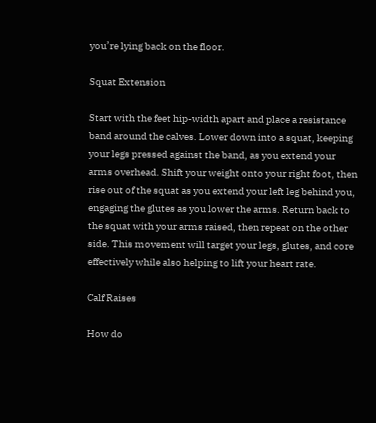you’re lying back on the floor.

Squat Extension

Start with the feet hip-width apart and place a resistance band around the calves. Lower down into a squat, keeping your legs pressed against the band, as you extend your arms overhead. Shift your weight onto your right foot, then rise out of the squat as you extend your left leg behind you, engaging the glutes as you lower the arms. Return back to the squat with your arms raised, then repeat on the other side. This movement will target your legs, glutes, and core effectively while also helping to lift your heart rate.

Calf Raises

How do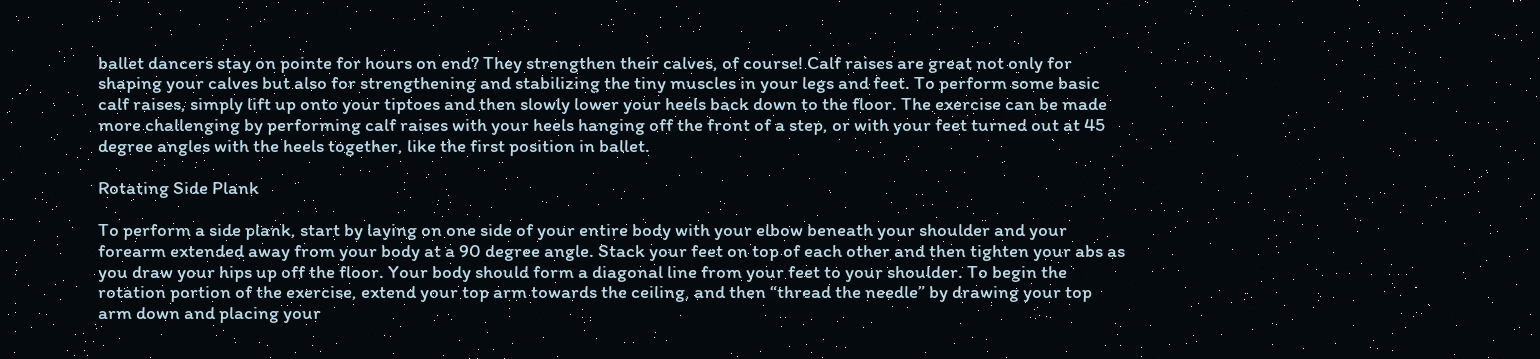ballet dancers stay on pointe for hours on end? They strengthen their calves, of course! Calf raises are great not only for shaping your calves but also for strengthening and stabilizing the tiny muscles in your legs and feet. To perform some basic calf raises, simply lift up onto your tiptoes and then slowly lower your heels back down to the floor. The exercise can be made more challenging by performing calf raises with your heels hanging off the front of a step, or with your feet turned out at 45 degree angles with the heels together, like the first position in ballet.

Rotating Side Plank

To perform a side plank, start by laying on one side of your entire body with your elbow beneath your shoulder and your forearm extended away from your body at a 90 degree angle. Stack your feet on top of each other and then tighten your abs as you draw your hips up off the floor. Your body should form a diagonal line from your feet to your shoulder. To begin the rotation portion of the exercise, extend your top arm towards the ceiling, and then “thread the needle” by drawing your top arm down and placing your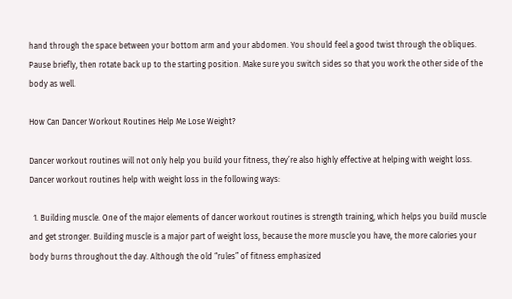hand through the space between your bottom arm and your abdomen. You should feel a good twist through the obliques. Pause briefly, then rotate back up to the starting position. Make sure you switch sides so that you work the other side of the body as well.

How Can Dancer Workout Routines Help Me Lose Weight?

Dancer workout routines will not only help you build your fitness, they’re also highly effective at helping with weight loss. Dancer workout routines help with weight loss in the following ways:

  1. Building muscle. One of the major elements of dancer workout routines is strength training, which helps you build muscle and get stronger. Building muscle is a major part of weight loss, because the more muscle you have, the more calories your body burns throughout the day. Although the old “rules” of fitness emphasized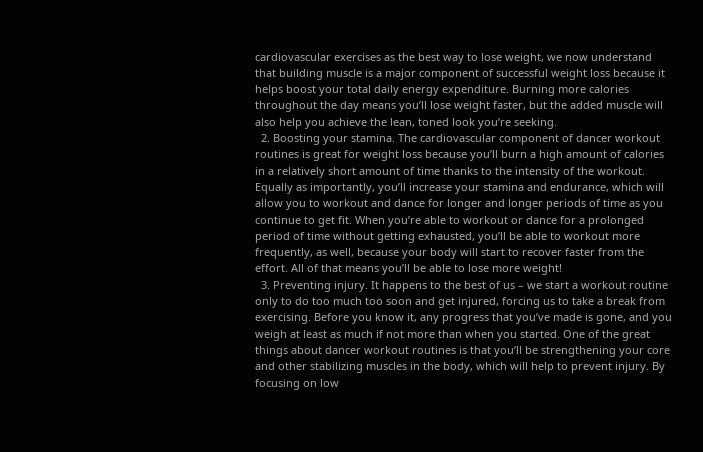cardiovascular exercises as the best way to lose weight, we now understand that building muscle is a major component of successful weight loss because it helps boost your total daily energy expenditure. Burning more calories throughout the day means you’ll lose weight faster, but the added muscle will also help you achieve the lean, toned look you’re seeking.
  2. Boosting your stamina. The cardiovascular component of dancer workout routines is great for weight loss because you’ll burn a high amount of calories in a relatively short amount of time thanks to the intensity of the workout. Equally as importantly, you’ll increase your stamina and endurance, which will allow you to workout and dance for longer and longer periods of time as you continue to get fit. When you’re able to workout or dance for a prolonged period of time without getting exhausted, you’ll be able to workout more frequently, as well, because your body will start to recover faster from the effort. All of that means you’ll be able to lose more weight!
  3. Preventing injury. It happens to the best of us – we start a workout routine only to do too much too soon and get injured, forcing us to take a break from exercising. Before you know it, any progress that you’ve made is gone, and you weigh at least as much if not more than when you started. One of the great things about dancer workout routines is that you’ll be strengthening your core and other stabilizing muscles in the body, which will help to prevent injury. By focusing on low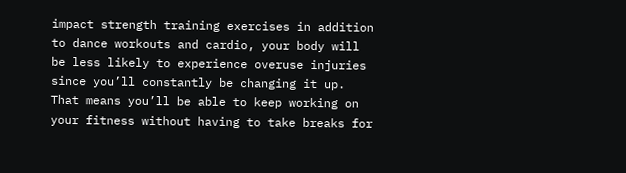impact strength training exercises in addition to dance workouts and cardio, your body will be less likely to experience overuse injuries since you’ll constantly be changing it up. That means you’ll be able to keep working on your fitness without having to take breaks for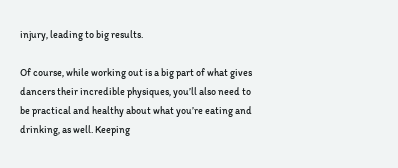injury, leading to big results.

Of course, while working out is a big part of what gives dancers their incredible physiques, you’ll also need to be practical and healthy about what you’re eating and drinking, as well. Keeping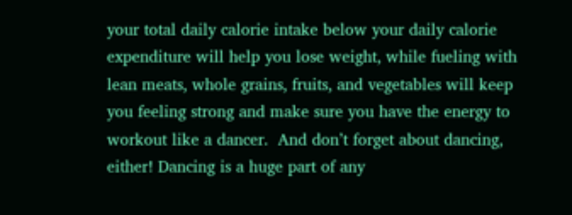your total daily calorie intake below your daily calorie expenditure will help you lose weight, while fueling with lean meats, whole grains, fruits, and vegetables will keep you feeling strong and make sure you have the energy to workout like a dancer.  And don’t forget about dancing, either! Dancing is a huge part of any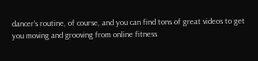dancer’s routine, of course, and you can find tons of great videos to get you moving and grooving from online fitness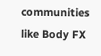communities like Body FX